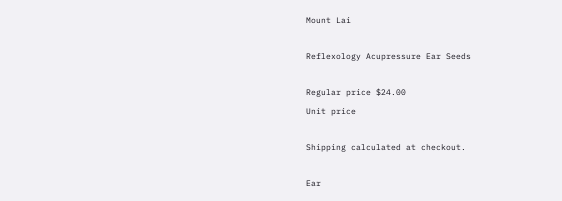Mount Lai

Reflexology Acupressure Ear Seeds

Regular price $24.00
Unit price

Shipping calculated at checkout.

Ear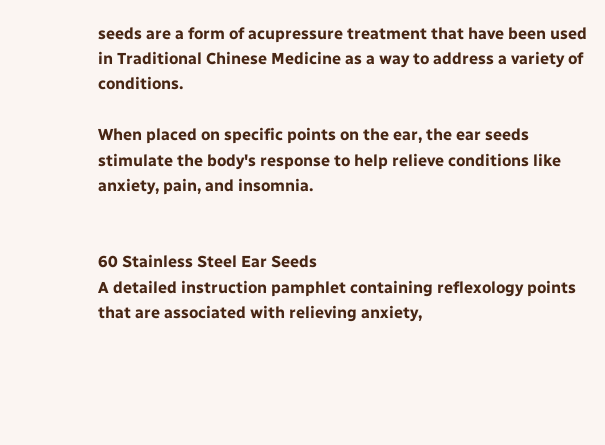seeds are a form of acupressure treatment that have been used in Traditional Chinese Medicine as a way to address a variety of conditions.

When placed on specific points on the ear, the ear seeds stimulate the body's response to help relieve conditions like anxiety, pain, and insomnia.


60 Stainless Steel Ear Seeds
A detailed instruction pamphlet containing reflexology points that are associated with relieving anxiety,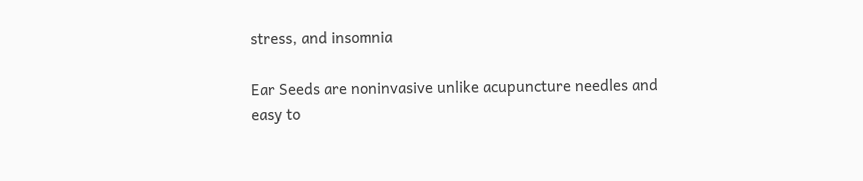stress, and insomnia

Ear Seeds are noninvasive unlike acupuncture needles and easy to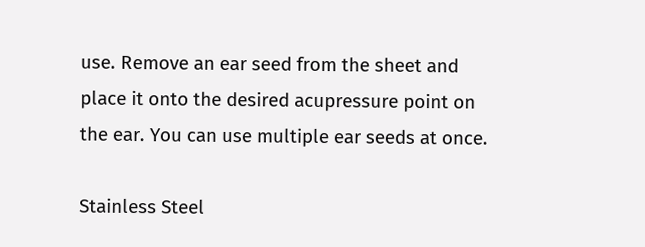use. Remove an ear seed from the sheet and place it onto the desired acupressure point on the ear. You can use multiple ear seeds at once.

Stainless Steel